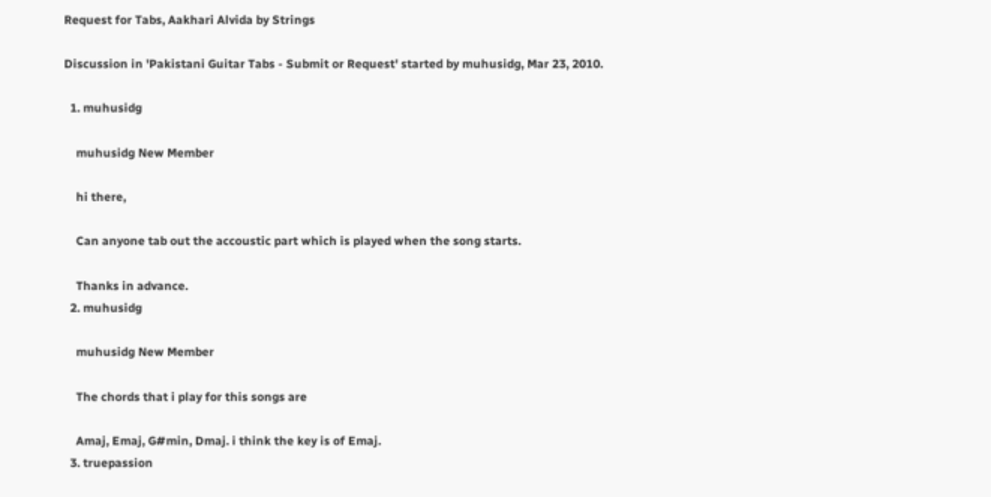Request for Tabs, Aakhari Alvida by Strings

Discussion in 'Pakistani Guitar Tabs - Submit or Request' started by muhusidg, Mar 23, 2010.

  1. muhusidg

    muhusidg New Member

    hi there,

    Can anyone tab out the accoustic part which is played when the song starts.

    Thanks in advance.
  2. muhusidg

    muhusidg New Member

    The chords that i play for this songs are

    Amaj, Emaj, G#min, Dmaj. i think the key is of Emaj.
  3. truepassion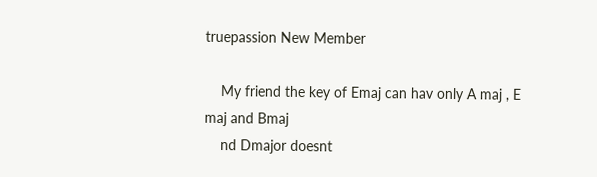truepassion New Member

    My friend the key of Emaj can hav only A maj , E maj and Bmaj
    nd Dmajor doesnt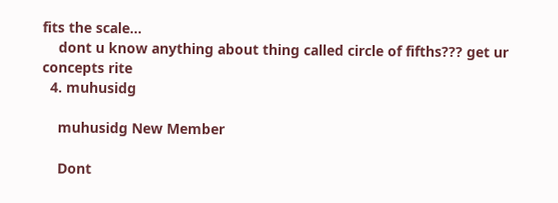fits the scale...
    dont u know anything about thing called circle of fifths??? get ur concepts rite
  4. muhusidg

    muhusidg New Member

    Dont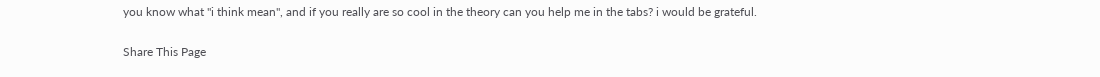you know what "i think mean", and if you really are so cool in the theory can you help me in the tabs? i would be grateful.

Share This Page